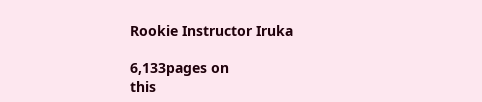Rookie Instructor Iruka

6,133pages on
this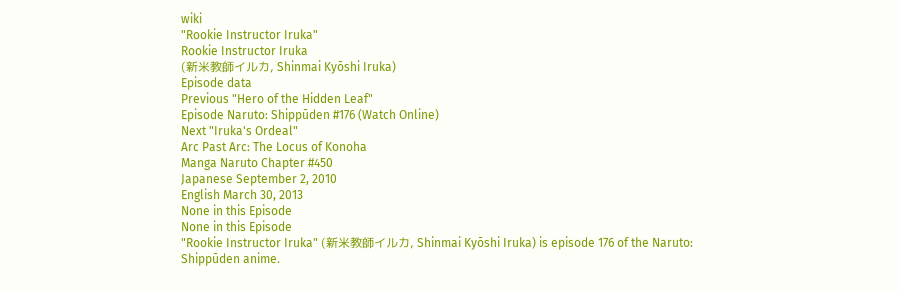wiki
"Rookie Instructor Iruka"
Rookie Instructor Iruka
(新米教師イルカ, Shinmai Kyōshi Iruka)
Episode data
Previous "Hero of the Hidden Leaf"
Episode Naruto: Shippūden #176 (Watch Online)
Next "Iruka's Ordeal"
Arc Past Arc: The Locus of Konoha
Manga Naruto Chapter #450
Japanese September 2, 2010
English March 30, 2013
None in this Episode
None in this Episode
"Rookie Instructor Iruka" (新米教師イルカ, Shinmai Kyōshi Iruka) is episode 176 of the Naruto: Shippūden anime.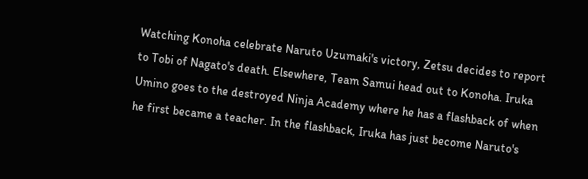Watching Konoha celebrate Naruto Uzumaki's victory, Zetsu decides to report to Tobi of Nagato's death. Elsewhere, Team Samui head out to Konoha. Iruka Umino goes to the destroyed Ninja Academy where he has a flashback of when he first became a teacher. In the flashback, Iruka has just become Naruto's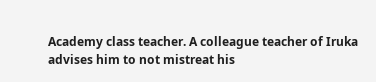Academy class teacher. A colleague teacher of Iruka advises him to not mistreat his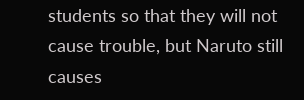students so that they will not cause trouble, but Naruto still causes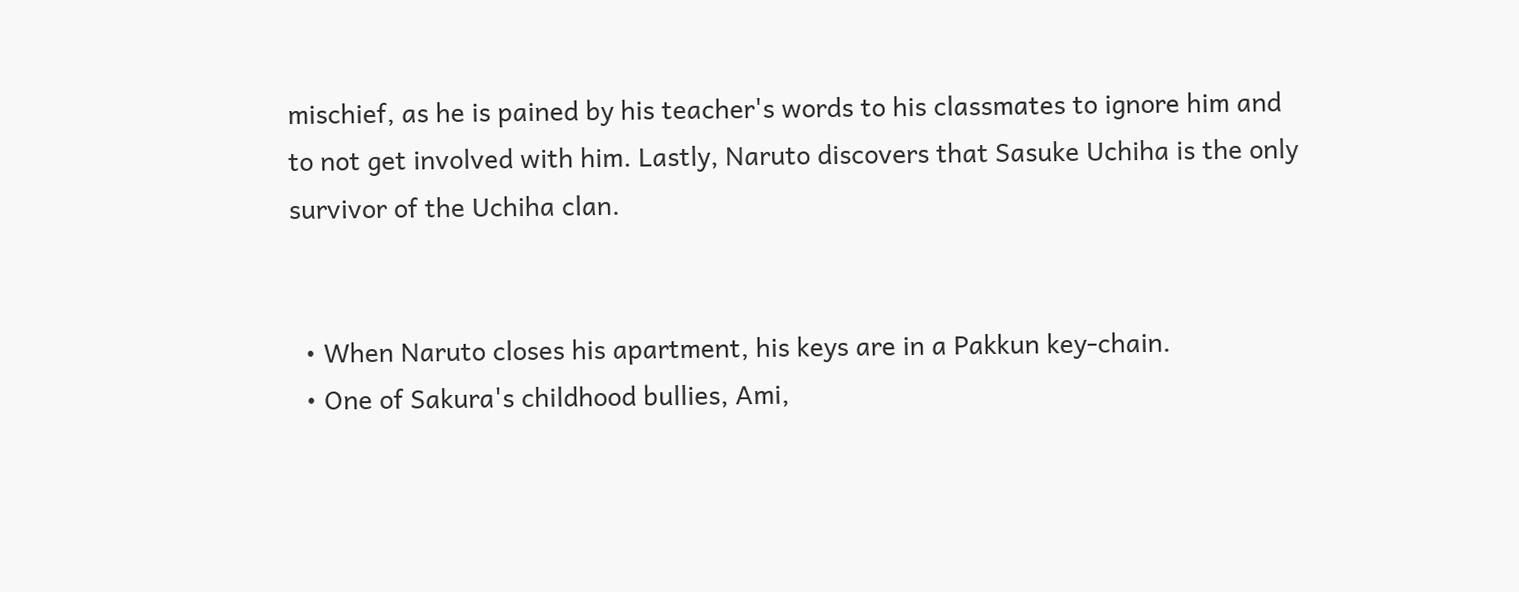mischief, as he is pained by his teacher's words to his classmates to ignore him and to not get involved with him. Lastly, Naruto discovers that Sasuke Uchiha is the only survivor of the Uchiha clan.


  • When Naruto closes his apartment, his keys are in a Pakkun key-chain.
  • One of Sakura's childhood bullies, Ami,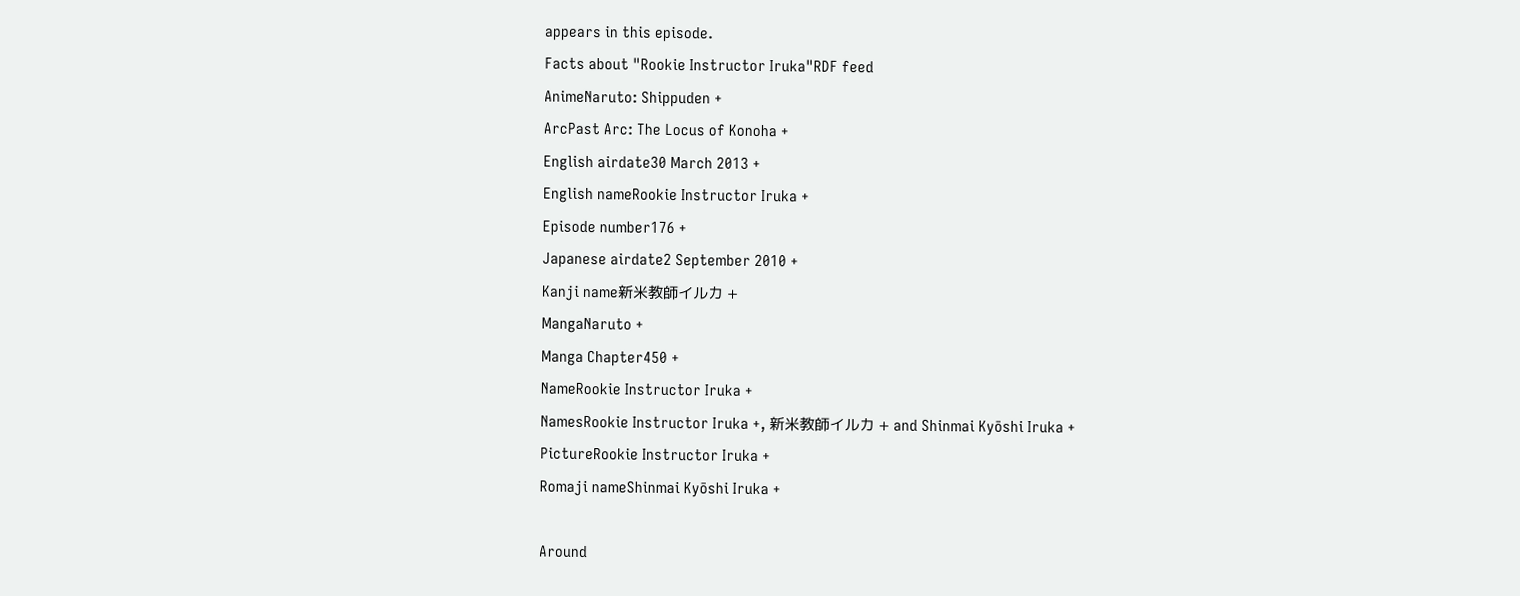appears in this episode.
Facts about "Rookie Instructor Iruka"RDF feed
AnimeNaruto: Shippuden +
ArcPast Arc: The Locus of Konoha +
English airdate30 March 2013 +
English nameRookie Instructor Iruka +
Episode number176 +
Japanese airdate2 September 2010 +
Kanji name新米教師イルカ +
MangaNaruto +
Manga Chapter450 +
NameRookie Instructor Iruka +
NamesRookie Instructor Iruka +, 新米教師イルカ + and Shinmai Kyōshi Iruka +
PictureRookie Instructor Iruka +
Romaji nameShinmai Kyōshi Iruka +

Around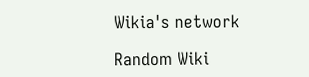Wikia's network

Random Wiki